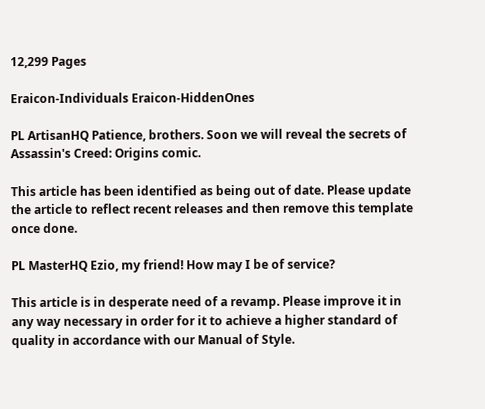12,299 Pages

Eraicon-Individuals Eraicon-HiddenOnes

PL ArtisanHQ Patience, brothers. Soon we will reveal the secrets of Assassin's Creed: Origins comic.

This article has been identified as being out of date. Please update the article to reflect recent releases and then remove this template once done.

PL MasterHQ Ezio, my friend! How may I be of service?

This article is in desperate need of a revamp. Please improve it in any way necessary in order for it to achieve a higher standard of quality in accordance with our Manual of Style.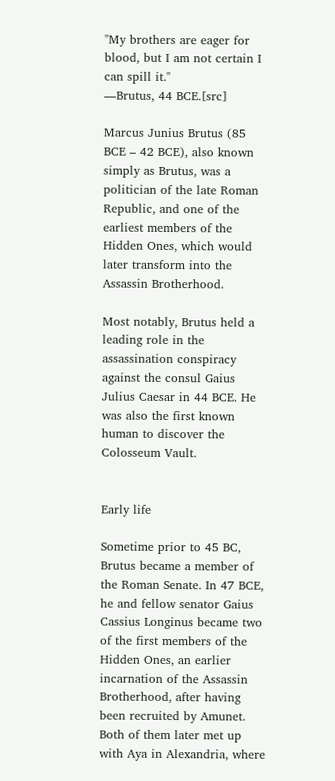"My brothers are eager for blood, but I am not certain I can spill it."
―Brutus, 44 BCE.[src]

Marcus Junius Brutus (85 BCE – 42 BCE), also known simply as Brutus, was a politician of the late Roman Republic, and one of the earliest members of the Hidden Ones, which would later transform into the Assassin Brotherhood.

Most notably, Brutus held a leading role in the assassination conspiracy against the consul Gaius Julius Caesar in 44 BCE. He was also the first known human to discover the Colosseum Vault.


Early life

Sometime prior to 45 BC, Brutus became a member of the Roman Senate. In 47 BCE, he and fellow senator Gaius Cassius Longinus became two of the first members of the Hidden Ones, an earlier incarnation of the Assassin Brotherhood, after having been recruited by Amunet. Both of them later met up with Aya in Alexandria, where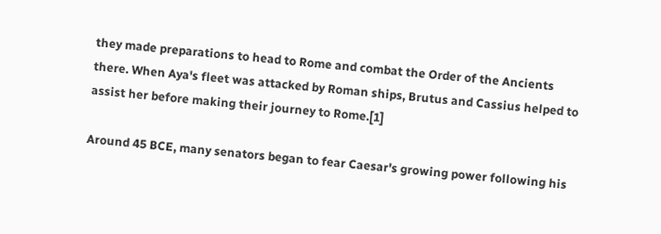they made preparations to head to Rome and combat the Order of the Ancients there. When Aya's fleet was attacked by Roman ships, Brutus and Cassius helped to assist her before making their journey to Rome.[1]

Around 45 BCE, many senators began to fear Caesar's growing power following his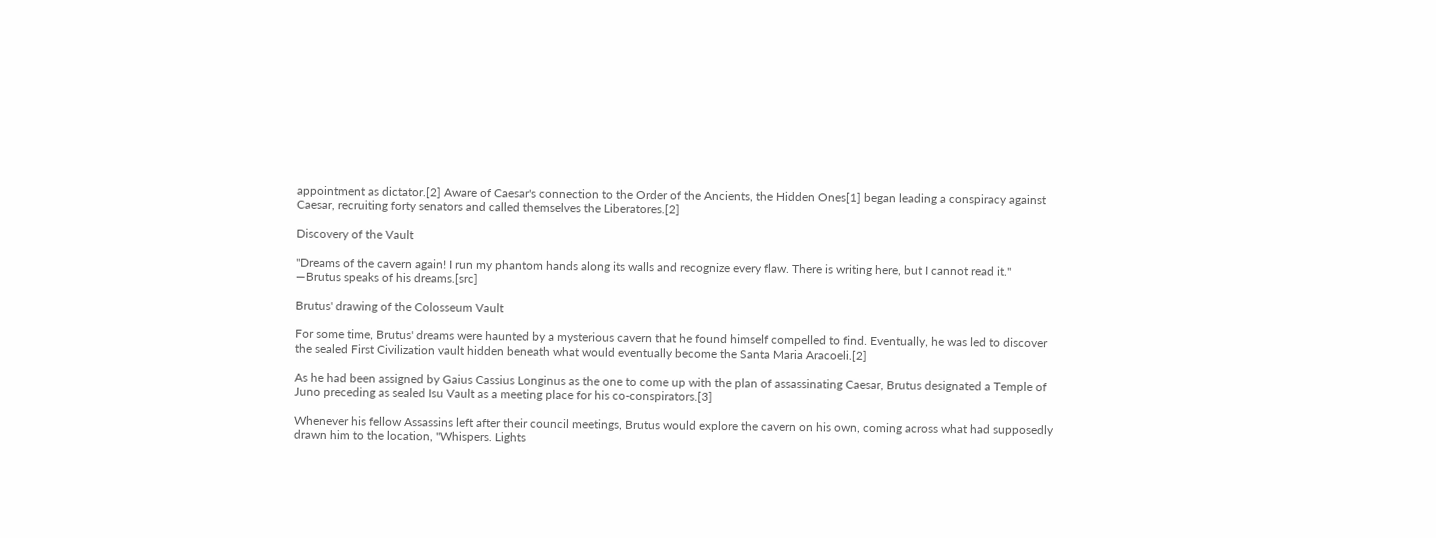appointment as dictator.[2] Aware of Caesar's connection to the Order of the Ancients, the Hidden Ones[1] began leading a conspiracy against Caesar, recruiting forty senators and called themselves the Liberatores.[2]

Discovery of the Vault

"Dreams of the cavern again! I run my phantom hands along its walls and recognize every flaw. There is writing here, but I cannot read it."
―Brutus speaks of his dreams.[src]

Brutus' drawing of the Colosseum Vault

For some time, Brutus' dreams were haunted by a mysterious cavern that he found himself compelled to find. Eventually, he was led to discover the sealed First Civilization vault hidden beneath what would eventually become the Santa Maria Aracoeli.[2]

As he had been assigned by Gaius Cassius Longinus as the one to come up with the plan of assassinating Caesar, Brutus designated a Temple of Juno preceding as sealed Isu Vault as a meeting place for his co-conspirators.[3]

Whenever his fellow Assassins left after their council meetings, Brutus would explore the cavern on his own, coming across what had supposedly drawn him to the location, "Whispers. Lights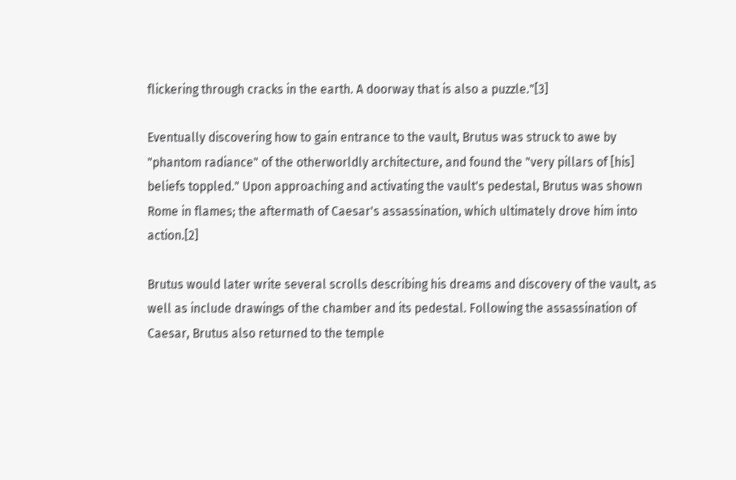flickering through cracks in the earth. A doorway that is also a puzzle."[3]

Eventually discovering how to gain entrance to the vault, Brutus was struck to awe by "phantom radiance" of the otherworldly architecture, and found the "very pillars of [his] beliefs toppled." Upon approaching and activating the vault's pedestal, Brutus was shown Rome in flames; the aftermath of Caesar's assassination, which ultimately drove him into action.[2]

Brutus would later write several scrolls describing his dreams and discovery of the vault, as well as include drawings of the chamber and its pedestal. Following the assassination of Caesar, Brutus also returned to the temple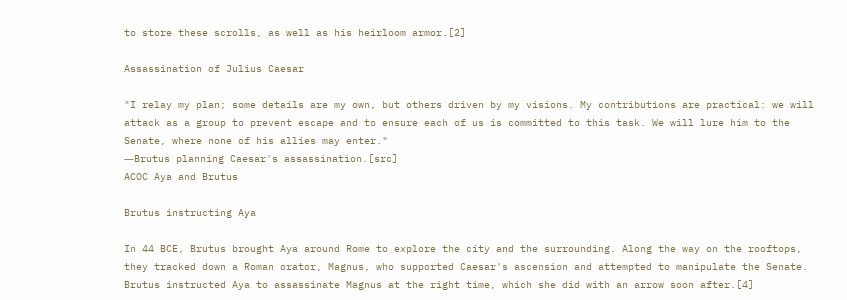to store these scrolls, as well as his heirloom armor.[2]

Assassination of Julius Caesar

"I relay my plan; some details are my own, but others driven by my visions. My contributions are practical: we will attack as a group to prevent escape and to ensure each of us is committed to this task. We will lure him to the Senate, where none of his allies may enter."
―Brutus planning Caesar's assassination.[src]
ACOC Aya and Brutus

Brutus instructing Aya

In 44 BCE, Brutus brought Aya around Rome to explore the city and the surrounding. Along the way on the rooftops, they tracked down a Roman orator, Magnus, who supported Caesar's ascension and attempted to manipulate the Senate. Brutus instructed Aya to assassinate Magnus at the right time, which she did with an arrow soon after.[4]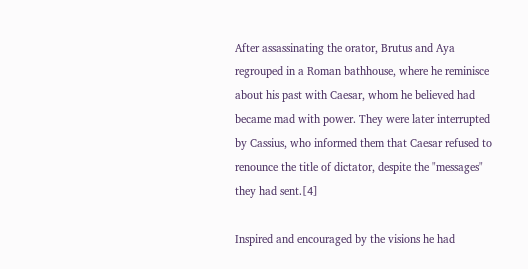After assassinating the orator, Brutus and Aya regrouped in a Roman bathhouse, where he reminisce about his past with Caesar, whom he believed had became mad with power. They were later interrupted by Cassius, who informed them that Caesar refused to renounce the title of dictator, despite the "messages" they had sent.[4]

Inspired and encouraged by the visions he had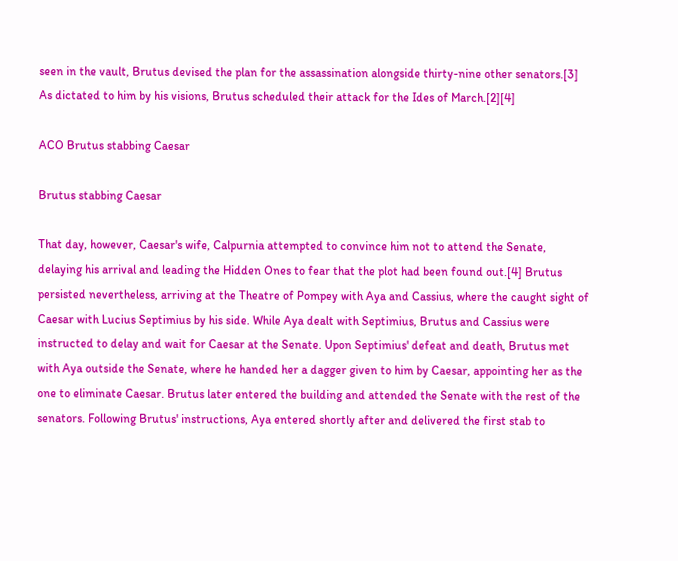seen in the vault, Brutus devised the plan for the assassination alongside thirty-nine other senators.[3] As dictated to him by his visions, Brutus scheduled their attack for the Ides of March.[2][4]

ACO Brutus stabbing Caesar

Brutus stabbing Caesar

That day, however, Caesar's wife, Calpurnia attempted to convince him not to attend the Senate, delaying his arrival and leading the Hidden Ones to fear that the plot had been found out.[4] Brutus persisted nevertheless, arriving at the Theatre of Pompey with Aya and Cassius, where the caught sight of Caesar with Lucius Septimius by his side. While Aya dealt with Septimius, Brutus and Cassius were instructed to delay and wait for Caesar at the Senate. Upon Septimius' defeat and death, Brutus met with Aya outside the Senate, where he handed her a dagger given to him by Caesar, appointing her as the one to eliminate Caesar. Brutus later entered the building and attended the Senate with the rest of the senators. Following Brutus' instructions, Aya entered shortly after and delivered the first stab to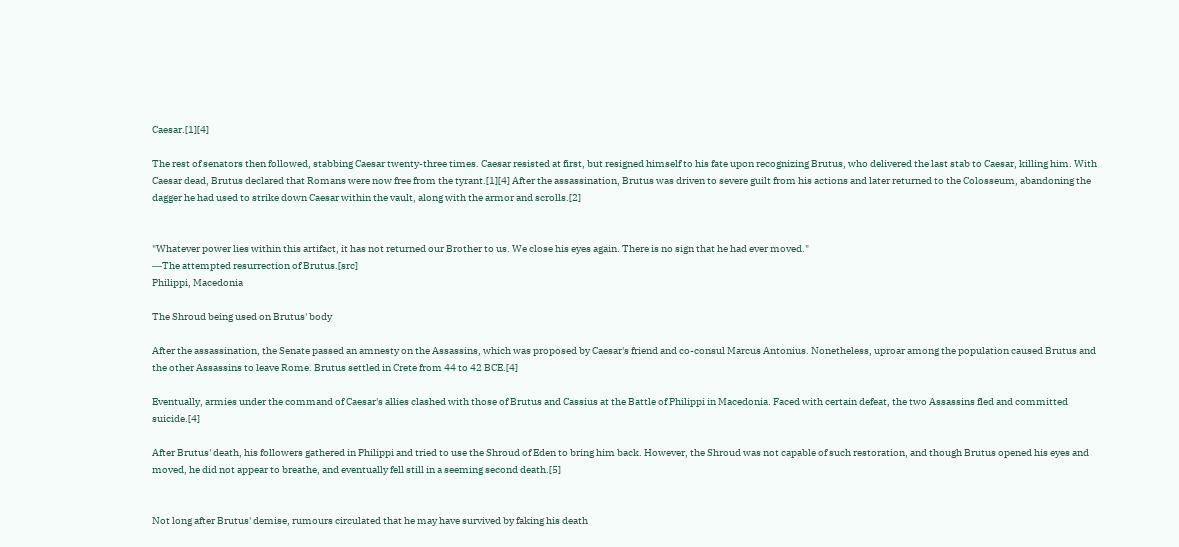Caesar.[1][4]

The rest of senators then followed, stabbing Caesar twenty-three times. Caesar resisted at first, but resigned himself to his fate upon recognizing Brutus, who delivered the last stab to Caesar, killing him. With Caesar dead, Brutus declared that Romans were now free from the tyrant.[1][4] After the assassination, Brutus was driven to severe guilt from his actions and later returned to the Colosseum, abandoning the dagger he had used to strike down Caesar within the vault, along with the armor and scrolls.[2]


"Whatever power lies within this artifact, it has not returned our Brother to us. We close his eyes again. There is no sign that he had ever moved."
―The attempted resurrection of Brutus.[src]
Philippi, Macedonia

The Shroud being used on Brutus' body

After the assassination, the Senate passed an amnesty on the Assassins, which was proposed by Caesar's friend and co-consul Marcus Antonius. Nonetheless, uproar among the population caused Brutus and the other Assassins to leave Rome. Brutus settled in Crete from 44 to 42 BCE.[4]

Eventually, armies under the command of Caesar's allies clashed with those of Brutus and Cassius at the Battle of Philippi in Macedonia. Faced with certain defeat, the two Assassins fled and committed suicide.[4]

After Brutus' death, his followers gathered in Philippi and tried to use the Shroud of Eden to bring him back. However, the Shroud was not capable of such restoration, and though Brutus opened his eyes and moved, he did not appear to breathe, and eventually fell still in a seeming second death.[5]


Not long after Brutus' demise, rumours circulated that he may have survived by faking his death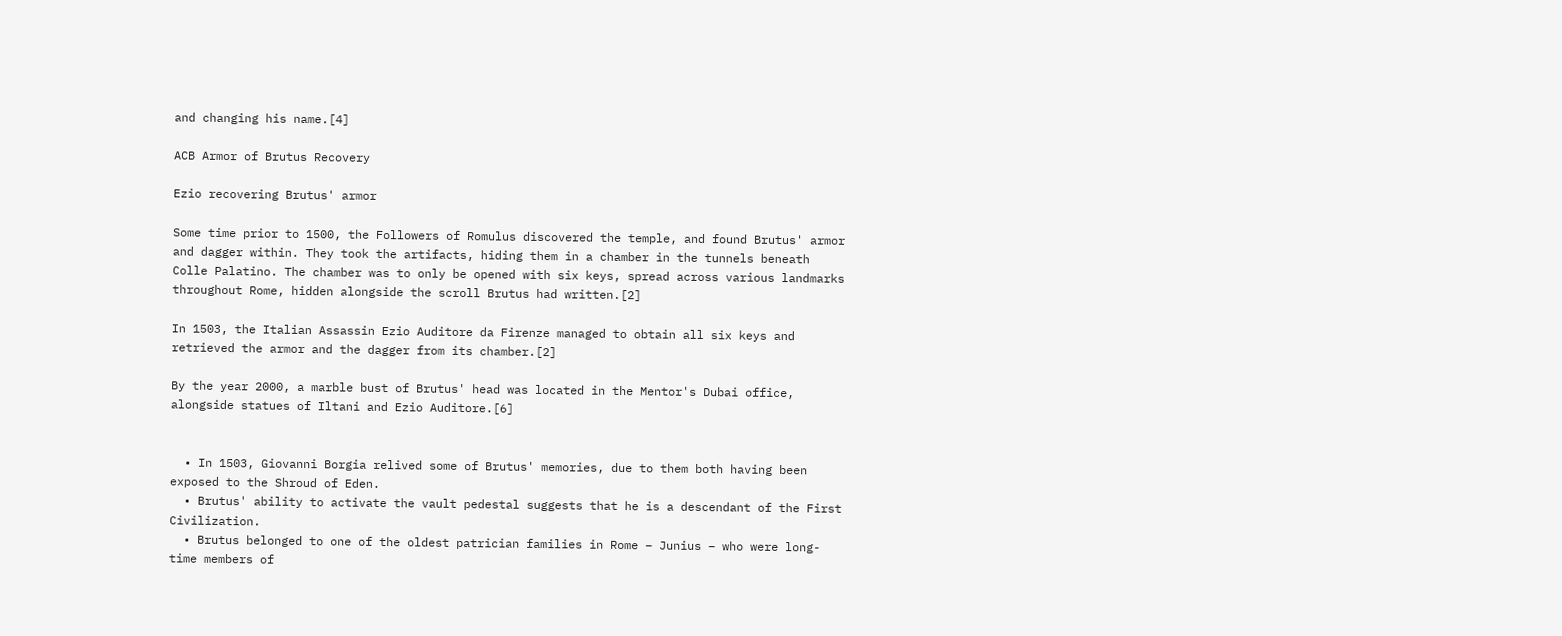and changing his name.[4]

ACB Armor of Brutus Recovery

Ezio recovering Brutus' armor

Some time prior to 1500, the Followers of Romulus discovered the temple, and found Brutus' armor and dagger within. They took the artifacts, hiding them in a chamber in the tunnels beneath Colle Palatino. The chamber was to only be opened with six keys, spread across various landmarks throughout Rome, hidden alongside the scroll Brutus had written.[2]

In 1503, the Italian Assassin Ezio Auditore da Firenze managed to obtain all six keys and retrieved the armor and the dagger from its chamber.[2]

By the year 2000, a marble bust of Brutus' head was located in the Mentor's Dubai office, alongside statues of Iltani and Ezio Auditore.[6]


  • In 1503, Giovanni Borgia relived some of Brutus' memories, due to them both having been exposed to the Shroud of Eden.
  • Brutus' ability to activate the vault pedestal suggests that he is a descendant of the First Civilization.
  • Brutus belonged to one of the oldest patrician families in Rome – Junius – who were long-time members of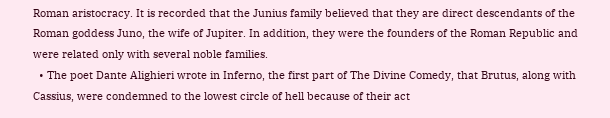Roman aristocracy. It is recorded that the Junius family believed that they are direct descendants of the Roman goddess Juno, the wife of Jupiter. In addition, they were the founders of the Roman Republic and were related only with several noble families.
  • The poet Dante Alighieri wrote in Inferno, the first part of The Divine Comedy, that Brutus, along with Cassius, were condemned to the lowest circle of hell because of their act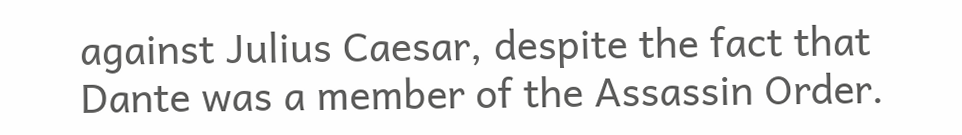against Julius Caesar, despite the fact that Dante was a member of the Assassin Order.